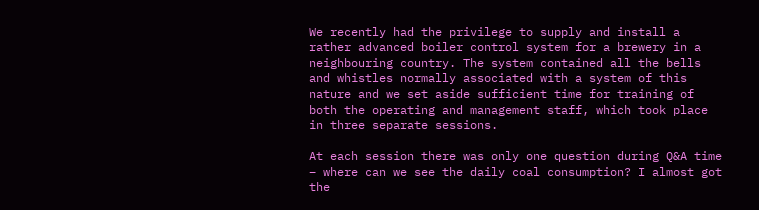We recently had the privilege to supply and install a rather advanced boiler control system for a brewery in a neighbouring country. The system contained all the bells and whistles normally associated with a system of this nature and we set aside sufficient time for training of both the operating and management staff, which took place in three separate sessions.

At each session there was only one question during Q&A time – where can we see the daily coal consumption? I almost got the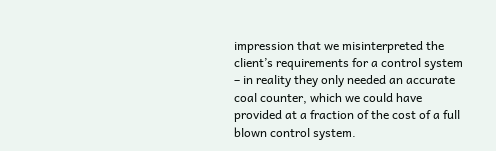impression that we misinterpreted the client’s requirements for a control system – in reality they only needed an accurate coal counter, which we could have provided at a fraction of the cost of a full blown control system.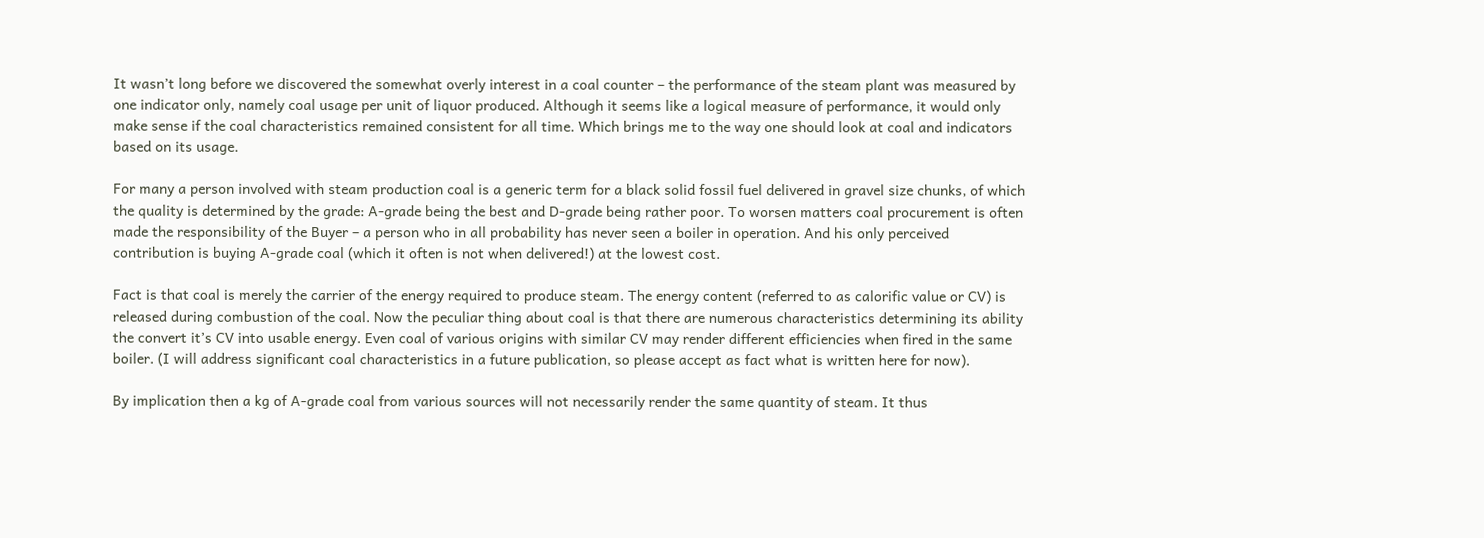It wasn’t long before we discovered the somewhat overly interest in a coal counter – the performance of the steam plant was measured by one indicator only, namely coal usage per unit of liquor produced. Although it seems like a logical measure of performance, it would only make sense if the coal characteristics remained consistent for all time. Which brings me to the way one should look at coal and indicators based on its usage.

For many a person involved with steam production coal is a generic term for a black solid fossil fuel delivered in gravel size chunks, of which the quality is determined by the grade: A-grade being the best and D-grade being rather poor. To worsen matters coal procurement is often made the responsibility of the Buyer – a person who in all probability has never seen a boiler in operation. And his only perceived contribution is buying A-grade coal (which it often is not when delivered!) at the lowest cost.

Fact is that coal is merely the carrier of the energy required to produce steam. The energy content (referred to as calorific value or CV) is released during combustion of the coal. Now the peculiar thing about coal is that there are numerous characteristics determining its ability the convert it’s CV into usable energy. Even coal of various origins with similar CV may render different efficiencies when fired in the same boiler. (I will address significant coal characteristics in a future publication, so please accept as fact what is written here for now).

By implication then a kg of A-grade coal from various sources will not necessarily render the same quantity of steam. It thus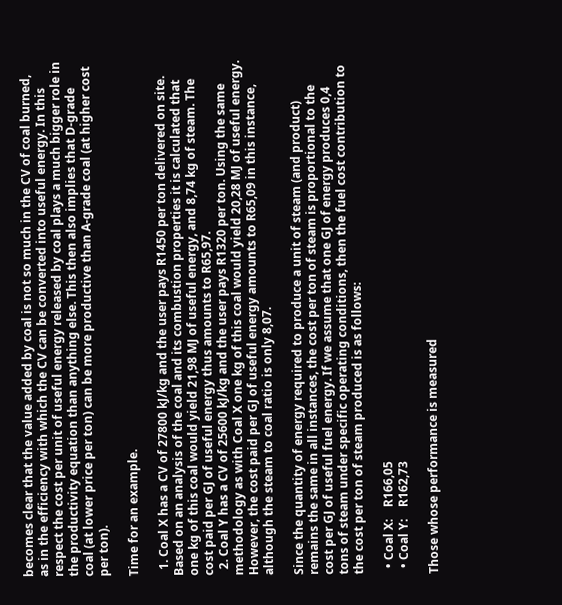becomes clear that the value added by coal is not so much in the CV of coal burned, as in the efficiency with which the CV can be converted into useful energy. In this respect the cost per unit of useful energy released by coal plays a much bigger role in the productivity equation than anything else. This then also implies that D-grade coal (at lower price per ton) can be more productive than A-grade coal (at higher cost per ton).

Time for an example.

  1. Coal X has a CV of 27800 kJ/kg and the user pays R1450 per ton delivered on site. Based on an analysis of the coal and its combustion properties it is calculated that one kg of this coal would yield 21,98 MJ of useful energy, and 8,74 kg of steam. The cost paid per GJ of useful energy thus amounts to R65,97.
  2. Coal Y has a CV of 25600 kJ/kg and the user pays R1320 per ton. Using the same methodology as with Coal X one kg of this coal would yield 20,28 MJ of useful energy. However, the cost paid per GJ of useful energy amounts to R65,09 in this instance, although the steam to coal ratio is only 8,07.

Since the quantity of energy required to produce a unit of steam (and product) remains the same in all instances, the cost per ton of steam is proportional to the cost per GJ of useful fuel energy. If we assume that one GJ of energy produces 0,4 tons of steam under specific operating conditions, then the fuel cost contribution to the cost per ton of steam produced is as follows:

  • Coal X:    R166,05
  • Coal Y:    R162,73

Those whose performance is measured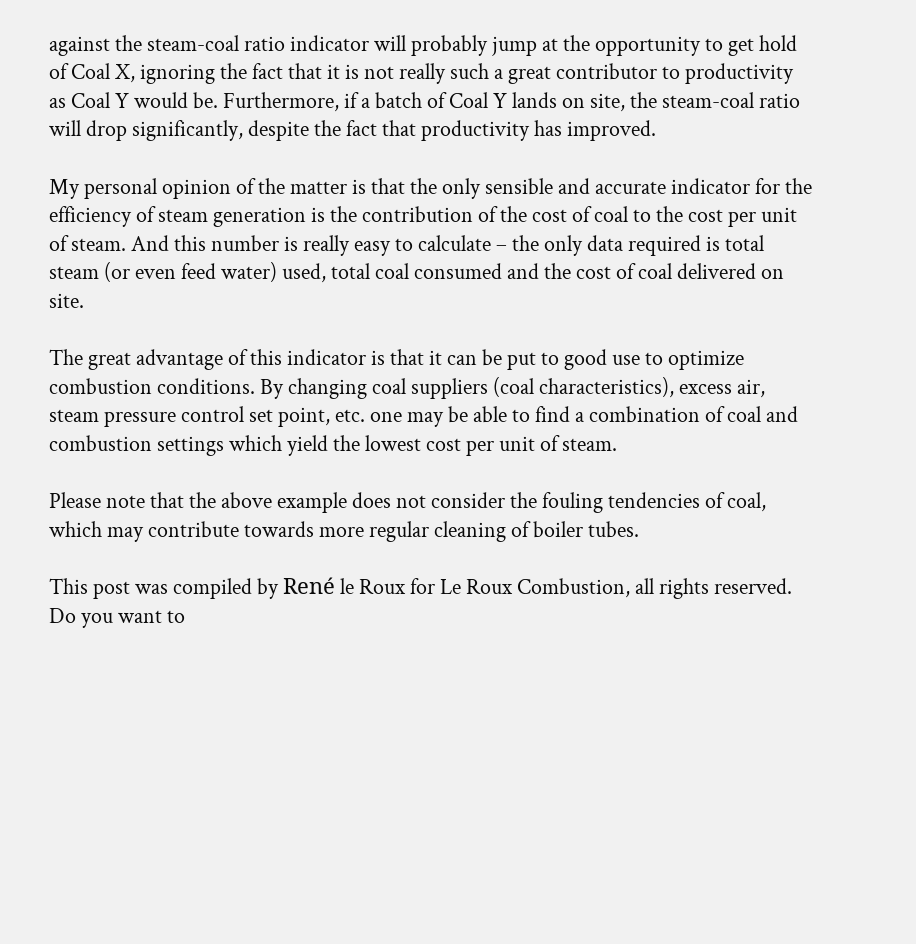against the steam-coal ratio indicator will probably jump at the opportunity to get hold of Coal X, ignoring the fact that it is not really such a great contributor to productivity as Coal Y would be. Furthermore, if a batch of Coal Y lands on site, the steam-coal ratio will drop significantly, despite the fact that productivity has improved.

My personal opinion of the matter is that the only sensible and accurate indicator for the efficiency of steam generation is the contribution of the cost of coal to the cost per unit of steam. And this number is really easy to calculate – the only data required is total steam (or even feed water) used, total coal consumed and the cost of coal delivered on site.

The great advantage of this indicator is that it can be put to good use to optimize combustion conditions. By changing coal suppliers (coal characteristics), excess air, steam pressure control set point, etc. one may be able to find a combination of coal and combustion settings which yield the lowest cost per unit of steam.

Please note that the above example does not consider the fouling tendencies of coal, which may contribute towards more regular cleaning of boiler tubes.

This post was compiled by René le Roux for Le Roux Combustion, all rights reserved. Do you want to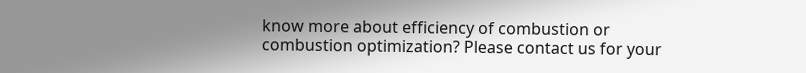know more about efficiency of combustion or combustion optimization? Please contact us for your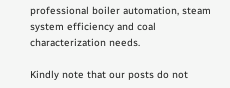professional boiler automation, steam system efficiency and coal characterization needs.

Kindly note that our posts do not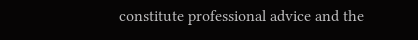constitute professional advice and the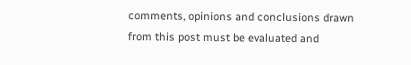comments, opinions and conclusions drawn from this post must be evaluated and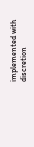implemented with discretion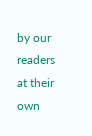by our readers at their own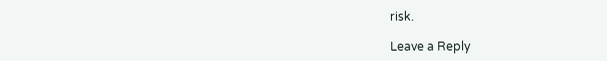risk.

Leave a Reply